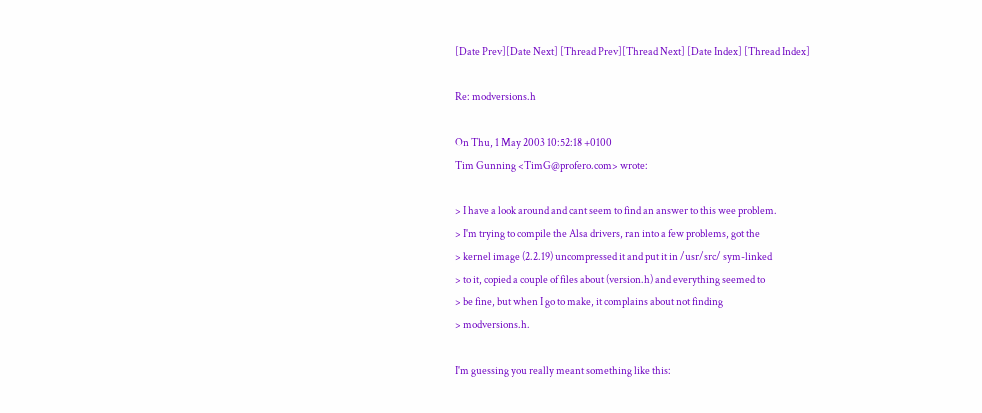[Date Prev][Date Next] [Thread Prev][Thread Next] [Date Index] [Thread Index]

Re: modversions.h

On Thu, 1 May 2003 10:52:18 +0100
Tim Gunning <TimG@profero.com> wrote:

> I have a look around and cant seem to find an answer to this wee problem.
> I'm trying to compile the Alsa drivers, ran into a few problems, got the
> kernel image (2.2.19) uncompressed it and put it in /usr/src/ sym-linked
> to it, copied a couple of files about (version.h) and everything seemed to
> be fine, but when I go to make, it complains about not finding
> modversions.h.

I'm guessing you really meant something like this: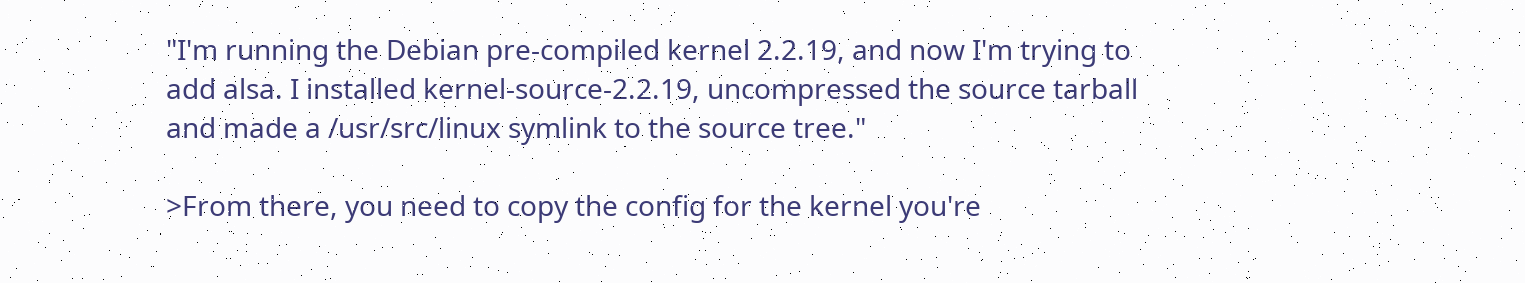"I'm running the Debian pre-compiled kernel 2.2.19, and now I'm trying to
add alsa. I installed kernel-source-2.2.19, uncompressed the source tarball
and made a /usr/src/linux symlink to the source tree."

>From there, you need to copy the config for the kernel you're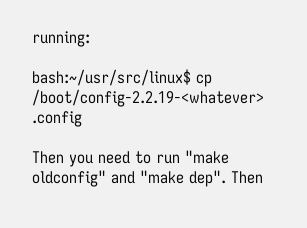running:

bash:~/usr/src/linux$ cp /boot/config-2.2.19-<whatever> .config

Then you need to run "make oldconfig" and "make dep". Then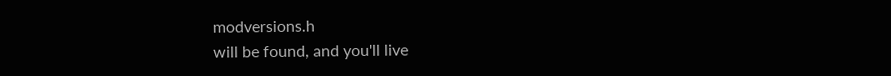modversions.h
will be found, and you'll live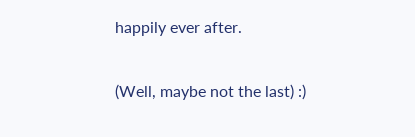happily ever after.

(Well, maybe not the last) :)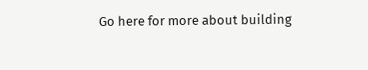Go here for more about building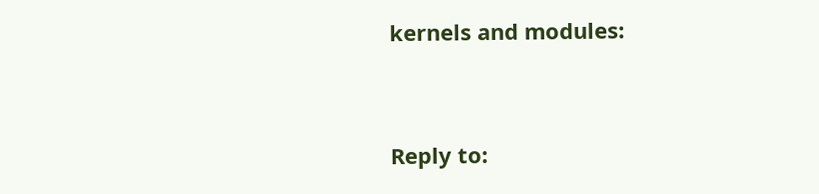kernels and modules:



Reply to: